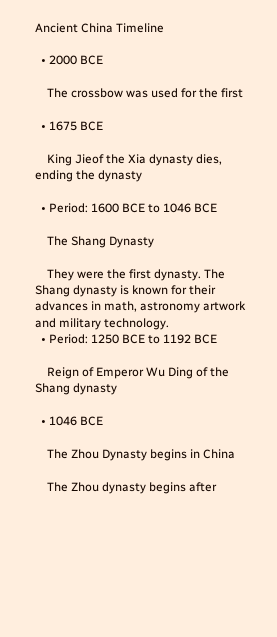Ancient China Timeline

  • 2000 BCE

    The crossbow was used for the first

  • 1675 BCE

    King Jieof the Xia dynasty dies, ending the dynasty

  • Period: 1600 BCE to 1046 BCE

    The Shang Dynasty

    They were the first dynasty. The Shang dynasty is known for their advances in math, astronomy artwork and military technology.
  • Period: 1250 BCE to 1192 BCE

    Reign of Emperor Wu Ding of the Shang dynasty

  • 1046 BCE

    The Zhou Dynasty begins in China

    The Zhou dynasty begins after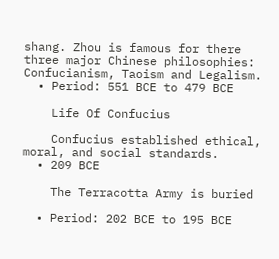shang. Zhou is famous for there three major Chinese philosophies: Confucianism, Taoism and Legalism.
  • Period: 551 BCE to 479 BCE

    Life Of Confucius

    Confucius established ethical, moral, and social standards.
  • 209 BCE

    The Terracotta Army is buried

  • Period: 202 BCE to 195 BCE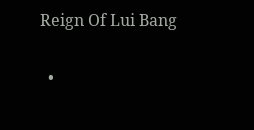Reign Of Lui Bang

  •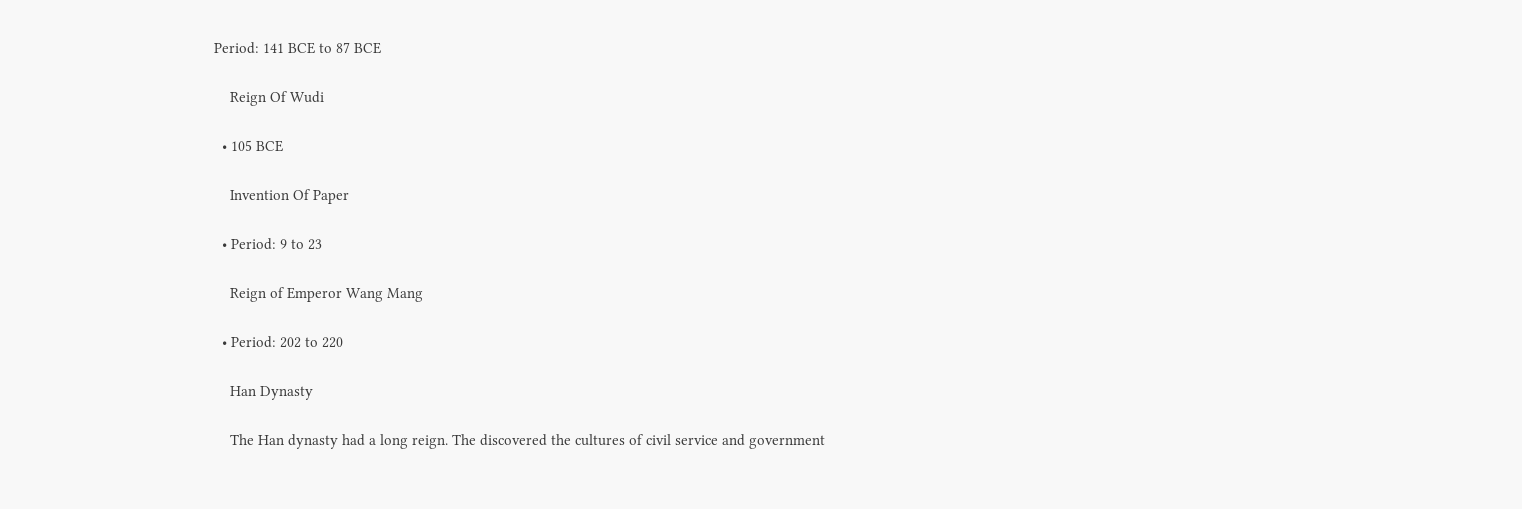Period: 141 BCE to 87 BCE

    Reign Of Wudi

  • 105 BCE

    Invention Of Paper

  • Period: 9 to 23

    Reign of Emperor Wang Mang

  • Period: 202 to 220

    Han Dynasty

    The Han dynasty had a long reign. The discovered the cultures of civil service and government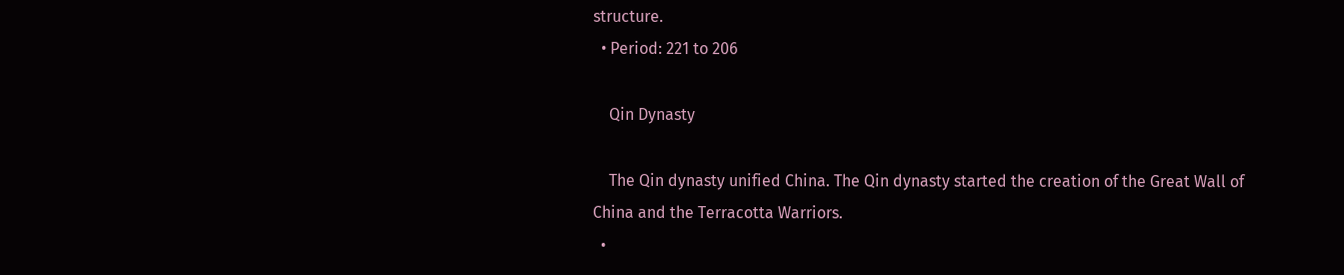structure.
  • Period: 221 to 206

    Qin Dynasty

    The Qin dynasty unified China. The Qin dynasty started the creation of the Great Wall of China and the Terracotta Warriors.
  •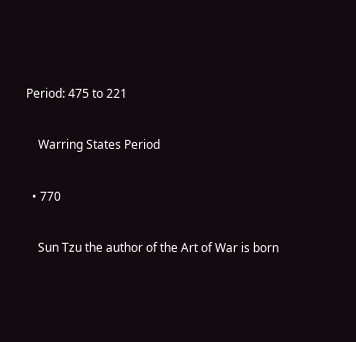Period: 475 to 221

    Warring States Period

  • 770

    Sun Tzu the author of the Art of War is born